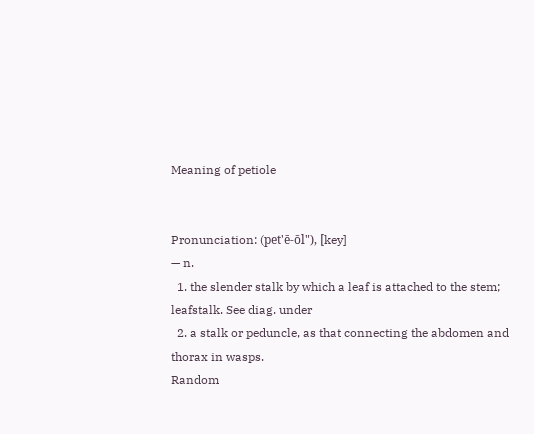Meaning of petiole


Pronunciation: (pet'ē-ōl"), [key]
— n.
  1. the slender stalk by which a leaf is attached to the stem; leafstalk. See diag. under
  2. a stalk or peduncle, as that connecting the abdomen and thorax in wasps.
Random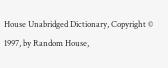House Unabridged Dictionary, Copyright © 1997, by Random House,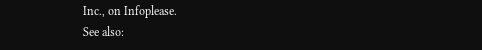Inc., on Infoplease.
See also: